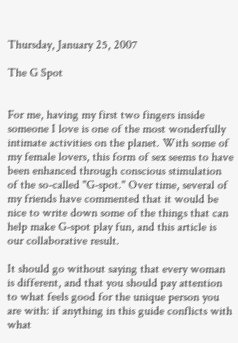Thursday, January 25, 2007

The G Spot


For me, having my first two fingers inside someone I love is one of the most wonderfully intimate activities on the planet. With some of my female lovers, this form of sex seems to have been enhanced through conscious stimulation of the so-called "G-spot." Over time, several of my friends have commented that it would be nice to write down some of the things that can help make G-spot play fun, and this article is our collaborative result.

It should go without saying that every woman is different, and that you should pay attention to what feels good for the unique person you are with: if anything in this guide conflicts with what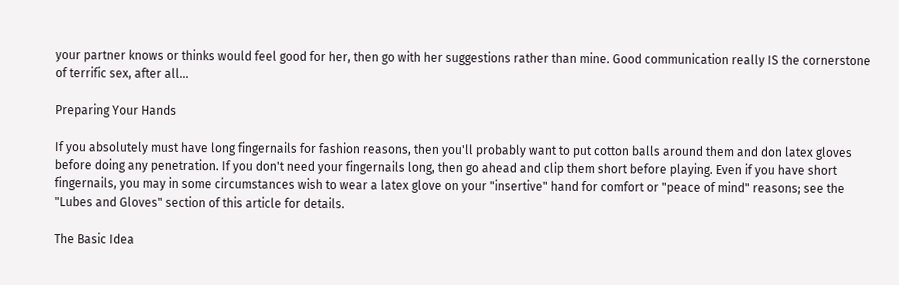your partner knows or thinks would feel good for her, then go with her suggestions rather than mine. Good communication really IS the cornerstone of terrific sex, after all...

Preparing Your Hands

If you absolutely must have long fingernails for fashion reasons, then you'll probably want to put cotton balls around them and don latex gloves before doing any penetration. If you don't need your fingernails long, then go ahead and clip them short before playing. Even if you have short fingernails, you may in some circumstances wish to wear a latex glove on your "insertive" hand for comfort or "peace of mind" reasons; see the "Lubes and Gloves" section of this article for details.

The Basic Idea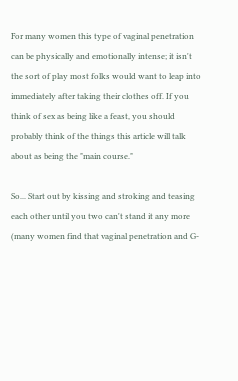For many women this type of vaginal penetration can be physically and emotionally intense; it isn't the sort of play most folks would want to leap into immediately after taking their clothes off. If you think of sex as being like a feast, you should probably think of the things this article will talk about as being the "main course."

So... Start out by kissing and stroking and teasing each other until you two can't stand it any more (many women find that vaginal penetration and G-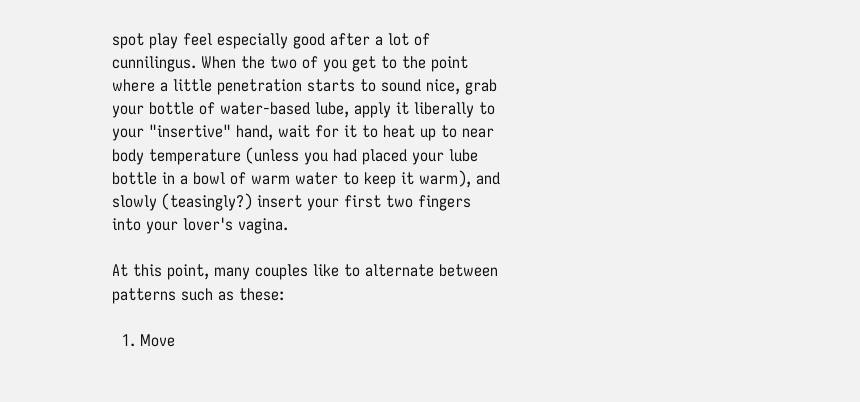spot play feel especially good after a lot of cunnilingus. When the two of you get to the point where a little penetration starts to sound nice, grab your bottle of water-based lube, apply it liberally to your "insertive" hand, wait for it to heat up to near body temperature (unless you had placed your lube bottle in a bowl of warm water to keep it warm), and slowly (teasingly?) insert your first two fingers into your lover's vagina.

At this point, many couples like to alternate between patterns such as these:

  1. Move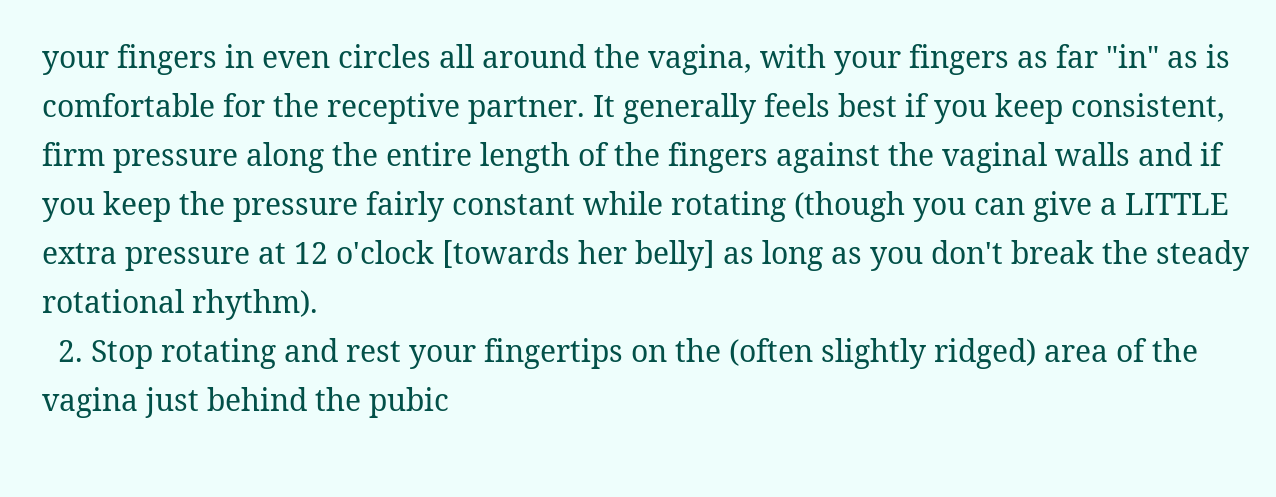your fingers in even circles all around the vagina, with your fingers as far "in" as is comfortable for the receptive partner. It generally feels best if you keep consistent, firm pressure along the entire length of the fingers against the vaginal walls and if you keep the pressure fairly constant while rotating (though you can give a LITTLE extra pressure at 12 o'clock [towards her belly] as long as you don't break the steady rotational rhythm).
  2. Stop rotating and rest your fingertips on the (often slightly ridged) area of the vagina just behind the pubic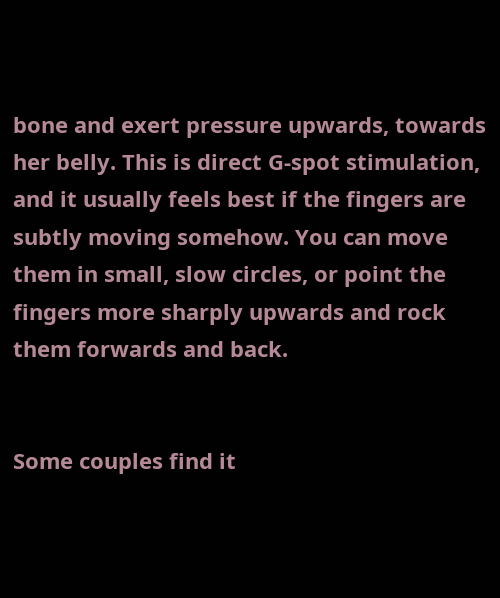bone and exert pressure upwards, towards her belly. This is direct G-spot stimulation, and it usually feels best if the fingers are subtly moving somehow. You can move them in small, slow circles, or point the fingers more sharply upwards and rock them forwards and back.


Some couples find it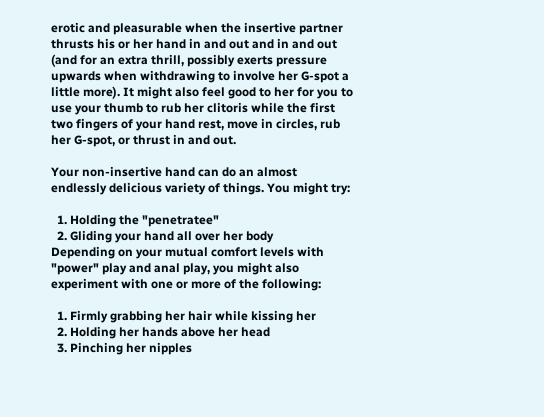erotic and pleasurable when the insertive partner thrusts his or her hand in and out and in and out (and for an extra thrill, possibly exerts pressure upwards when withdrawing to involve her G-spot a little more). It might also feel good to her for you to use your thumb to rub her clitoris while the first two fingers of your hand rest, move in circles, rub her G-spot, or thrust in and out.

Your non-insertive hand can do an almost endlessly delicious variety of things. You might try:

  1. Holding the "penetratee"
  2. Gliding your hand all over her body
Depending on your mutual comfort levels with "power" play and anal play, you might also experiment with one or more of the following:

  1. Firmly grabbing her hair while kissing her
  2. Holding her hands above her head
  3. Pinching her nipples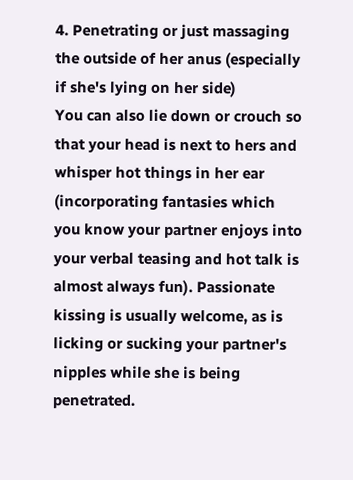4. Penetrating or just massaging the outside of her anus (especially if she's lying on her side)
You can also lie down or crouch so that your head is next to hers and whisper hot things in her ear (incorporating fantasies which you know your partner enjoys into your verbal teasing and hot talk is almost always fun). Passionate kissing is usually welcome, as is licking or sucking your partner's nipples while she is being penetrated.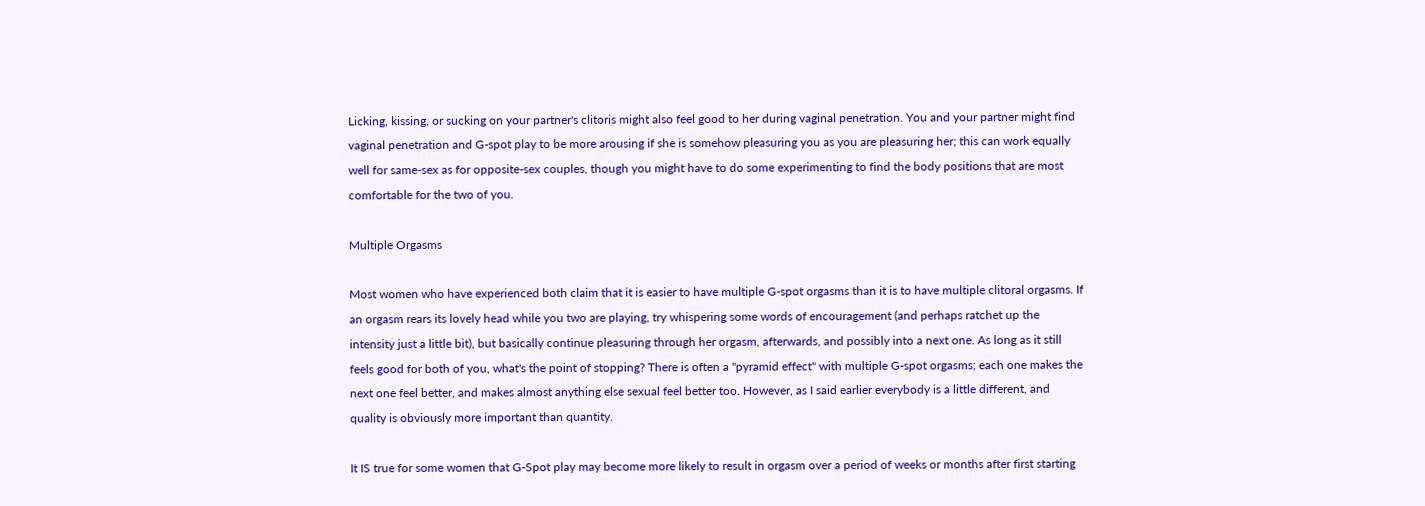Licking, kissing, or sucking on your partner's clitoris might also feel good to her during vaginal penetration. You and your partner might find vaginal penetration and G-spot play to be more arousing if she is somehow pleasuring you as you are pleasuring her; this can work equally well for same-sex as for opposite-sex couples, though you might have to do some experimenting to find the body positions that are most comfortable for the two of you.

Multiple Orgasms

Most women who have experienced both claim that it is easier to have multiple G-spot orgasms than it is to have multiple clitoral orgasms. If an orgasm rears its lovely head while you two are playing, try whispering some words of encouragement (and perhaps ratchet up the intensity just a little bit), but basically continue pleasuring through her orgasm, afterwards, and possibly into a next one. As long as it still feels good for both of you, what's the point of stopping? There is often a "pyramid effect" with multiple G-spot orgasms; each one makes the next one feel better, and makes almost anything else sexual feel better too. However, as I said earlier everybody is a little different, and quality is obviously more important than quantity.

It IS true for some women that G-Spot play may become more likely to result in orgasm over a period of weeks or months after first starting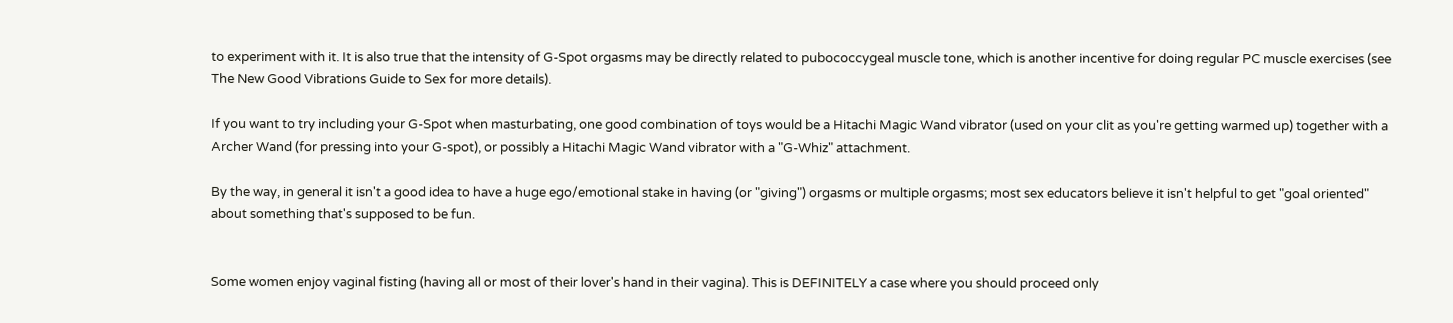to experiment with it. It is also true that the intensity of G-Spot orgasms may be directly related to pubococcygeal muscle tone, which is another incentive for doing regular PC muscle exercises (see The New Good Vibrations Guide to Sex for more details).

If you want to try including your G-Spot when masturbating, one good combination of toys would be a Hitachi Magic Wand vibrator (used on your clit as you're getting warmed up) together with a Archer Wand (for pressing into your G-spot), or possibly a Hitachi Magic Wand vibrator with a "G-Whiz" attachment.

By the way, in general it isn't a good idea to have a huge ego/emotional stake in having (or "giving") orgasms or multiple orgasms; most sex educators believe it isn't helpful to get "goal oriented" about something that's supposed to be fun.


Some women enjoy vaginal fisting (having all or most of their lover's hand in their vagina). This is DEFINITELY a case where you should proceed only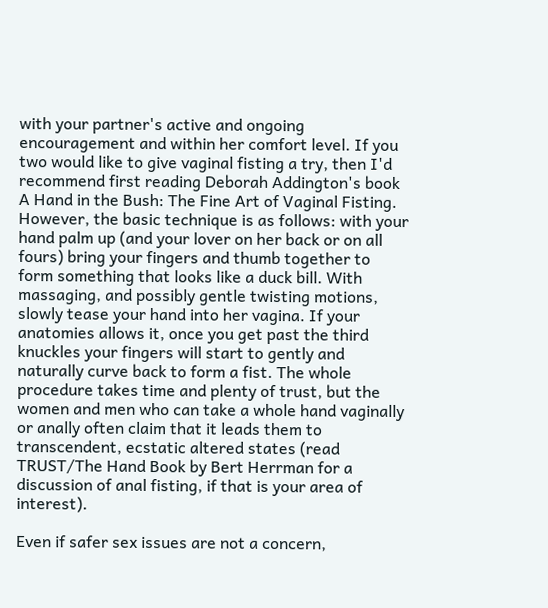with your partner's active and ongoing encouragement and within her comfort level. If you two would like to give vaginal fisting a try, then I'd recommend first reading Deborah Addington's book A Hand in the Bush: The Fine Art of Vaginal Fisting. However, the basic technique is as follows: with your hand palm up (and your lover on her back or on all fours) bring your fingers and thumb together to form something that looks like a duck bill. With massaging, and possibly gentle twisting motions, slowly tease your hand into her vagina. If your anatomies allows it, once you get past the third knuckles your fingers will start to gently and naturally curve back to form a fist. The whole procedure takes time and plenty of trust, but the women and men who can take a whole hand vaginally or anally often claim that it leads them to transcendent, ecstatic altered states (read TRUST/The Hand Book by Bert Herrman for a discussion of anal fisting, if that is your area of interest).

Even if safer sex issues are not a concern,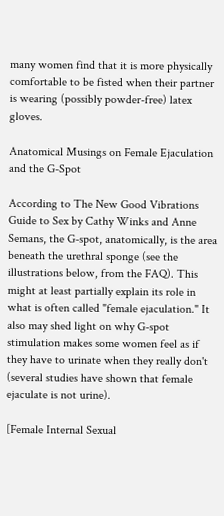many women find that it is more physically comfortable to be fisted when their partner is wearing (possibly powder-free) latex gloves.

Anatomical Musings on Female Ejaculation and the G-Spot

According to The New Good Vibrations Guide to Sex by Cathy Winks and Anne Semans, the G-spot, anatomically, is the area beneath the urethral sponge (see the illustrations below, from the FAQ). This might at least partially explain its role in what is often called "female ejaculation." It also may shed light on why G-spot stimulation makes some women feel as if they have to urinate when they really don't (several studies have shown that female ejaculate is not urine).

[Female Internal Sexual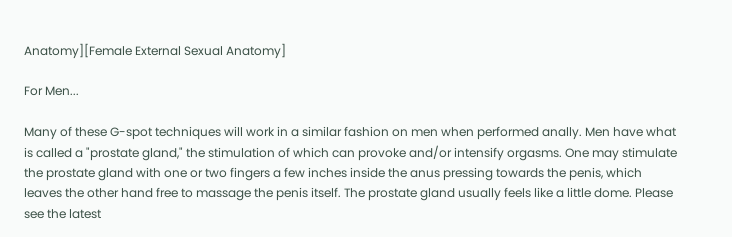Anatomy][Female External Sexual Anatomy]

For Men...

Many of these G-spot techniques will work in a similar fashion on men when performed anally. Men have what is called a "prostate gland," the stimulation of which can provoke and/or intensify orgasms. One may stimulate the prostate gland with one or two fingers a few inches inside the anus pressing towards the penis, which leaves the other hand free to massage the penis itself. The prostate gland usually feels like a little dome. Please see the latest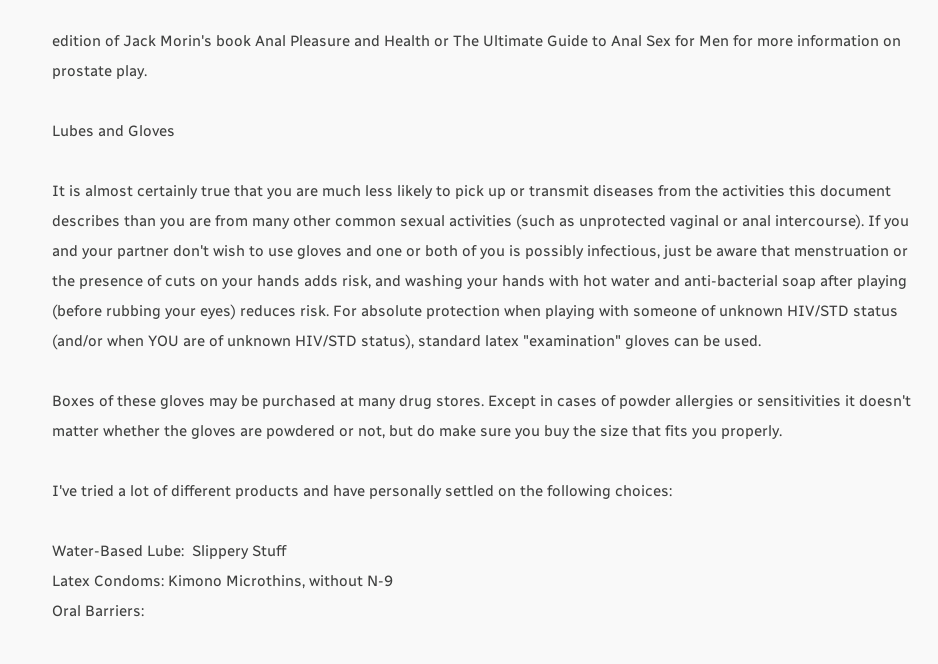edition of Jack Morin's book Anal Pleasure and Health or The Ultimate Guide to Anal Sex for Men for more information on prostate play.

Lubes and Gloves

It is almost certainly true that you are much less likely to pick up or transmit diseases from the activities this document describes than you are from many other common sexual activities (such as unprotected vaginal or anal intercourse). If you and your partner don't wish to use gloves and one or both of you is possibly infectious, just be aware that menstruation or the presence of cuts on your hands adds risk, and washing your hands with hot water and anti-bacterial soap after playing (before rubbing your eyes) reduces risk. For absolute protection when playing with someone of unknown HIV/STD status (and/or when YOU are of unknown HIV/STD status), standard latex "examination" gloves can be used.

Boxes of these gloves may be purchased at many drug stores. Except in cases of powder allergies or sensitivities it doesn't matter whether the gloves are powdered or not, but do make sure you buy the size that fits you properly.

I've tried a lot of different products and have personally settled on the following choices:

Water-Based Lube:  Slippery Stuff
Latex Condoms: Kimono Microthins, without N-9
Oral Barriers: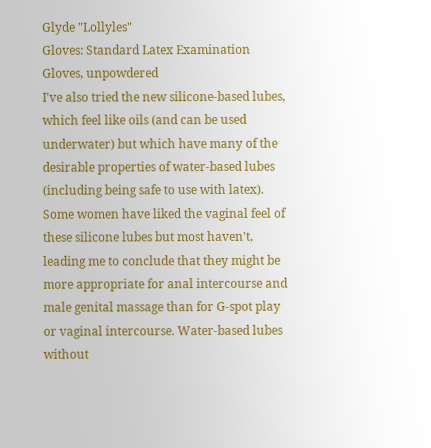Glyde "Lollyles"
Gloves: Standard Latex Examination Gloves, unpowdered
I've also tried the new silicone-based lubes, which feel like oils (and can be used underwater) but which have many of the desirable properties of water-based lubes (including being safe to use with latex). Some women have liked the vaginal feel of these silicone lubes but most haven't, leading me to conclude that they might be more appropriate for anal intercourse and male genital massage than for G-spot play or vaginal intercourse. Water-based lubes without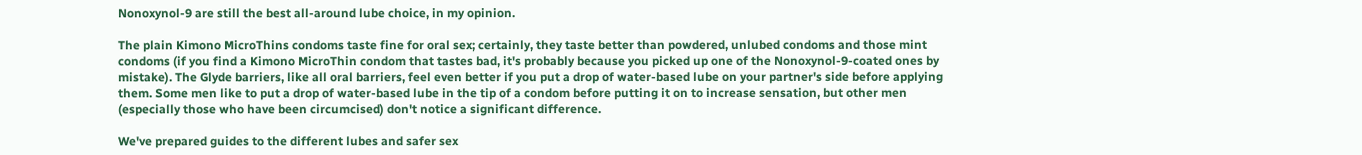Nonoxynol-9 are still the best all-around lube choice, in my opinion.

The plain Kimono MicroThins condoms taste fine for oral sex; certainly, they taste better than powdered, unlubed condoms and those mint condoms (if you find a Kimono MicroThin condom that tastes bad, it's probably because you picked up one of the Nonoxynol-9-coated ones by mistake). The Glyde barriers, like all oral barriers, feel even better if you put a drop of water-based lube on your partner's side before applying them. Some men like to put a drop of water-based lube in the tip of a condom before putting it on to increase sensation, but other men (especially those who have been circumcised) don't notice a significant difference.

We've prepared guides to the different lubes and safer sex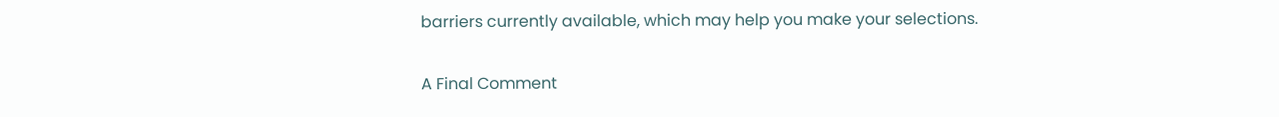barriers currently available, which may help you make your selections.

A Final Comment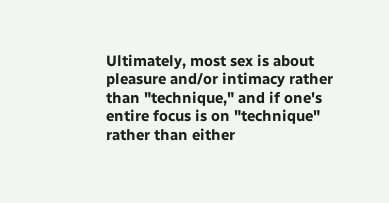Ultimately, most sex is about pleasure and/or intimacy rather than "technique," and if one's entire focus is on "technique" rather than either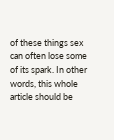of these things sex can often lose some of its spark. In other words, this whole article should be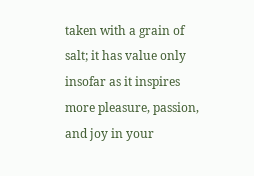taken with a grain of salt; it has value only insofar as it inspires more pleasure, passion, and joy in your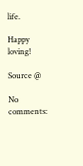life.

Happy loving!

Source @

No comments: